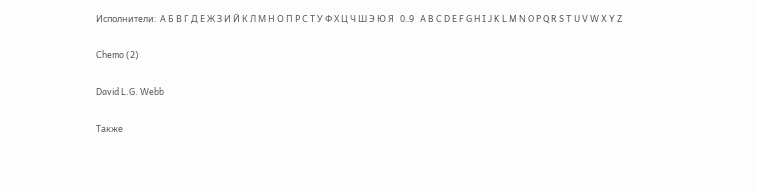Исполнители:  А Б В Г Д Е Ж З И Й К Л М Н О П Р С Т У Ф Х Ц Ч Ш Э Ю Я   0..9   A B C D E F G H I J K L M N O P Q R S T U V W X Y Z

Chemo (2)

David L.G. Webb

Также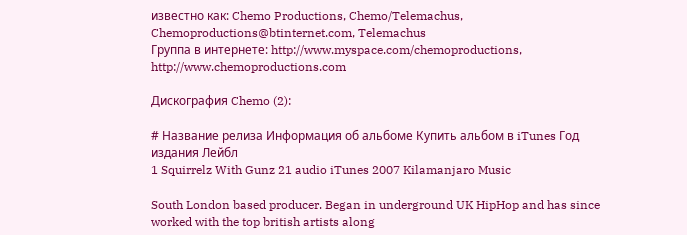известно как: Chemo Productions, Chemo/Telemachus, Chemoproductions@btinternet.com, Telemachus
Группа в интернете: http://www.myspace.com/chemoproductions, http://www.chemoproductions.com

Дискография Chemo (2):

# Название релиза Информация об aльбоме Купить альбом в iTunes Год издания Лейбл
1 Squirrelz With Gunz 21 audio iTunes 2007 Kilamanjaro Music

South London based producer. Began in underground UK HipHop and has since worked with the top british artists along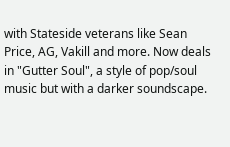with Stateside veterans like Sean Price, AG, Vakill and more. Now deals in "Gutter Soul", a style of pop/soul music but with a darker soundscape.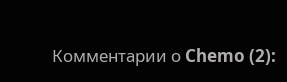Комментарии о Chemo (2):